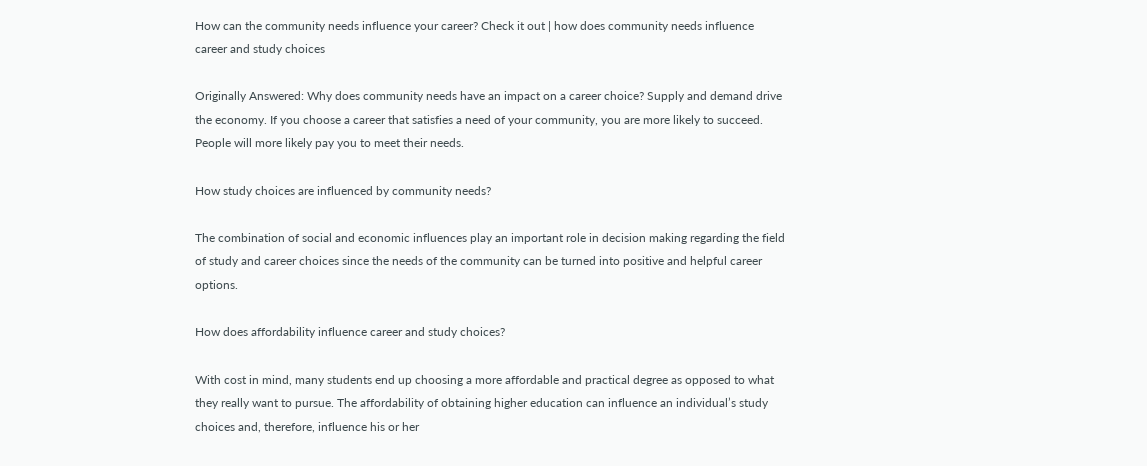How can the community needs influence your career? Check it out | how does community needs influence career and study choices

Originally Answered: Why does community needs have an impact on a career choice? Supply and demand drive the economy. If you choose a career that satisfies a need of your community, you are more likely to succeed. People will more likely pay you to meet their needs.

How study choices are influenced by community needs?

The combination of social and economic influences play an important role in decision making regarding the field of study and career choices since the needs of the community can be turned into positive and helpful career options.

How does affordability influence career and study choices?

With cost in mind, many students end up choosing a more affordable and practical degree as opposed to what they really want to pursue. The affordability of obtaining higher education can influence an individual’s study choices and, therefore, influence his or her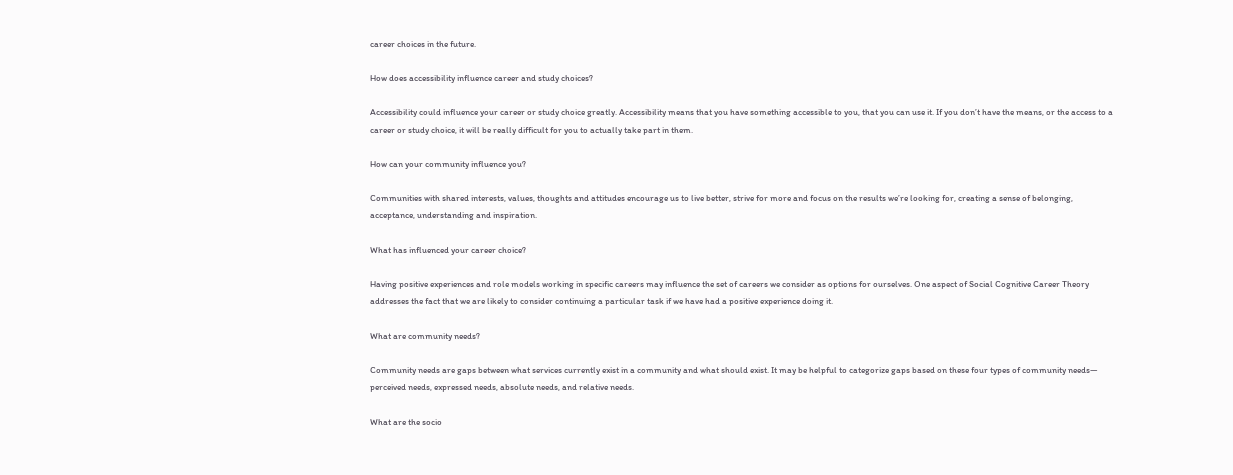career choices in the future.

How does accessibility influence career and study choices?

Accessibility could influence your career or study choice greatly. Accessibility means that you have something accessible to you, that you can use it. If you don’t have the means, or the access to a career or study choice, it will be really difficult for you to actually take part in them.

How can your community influence you?

Communities with shared interests, values, thoughts and attitudes encourage us to live better, strive for more and focus on the results we’re looking for, creating a sense of belonging, acceptance, understanding and inspiration.

What has influenced your career choice?

Having positive experiences and role models working in specific careers may influence the set of careers we consider as options for ourselves. One aspect of Social Cognitive Career Theory addresses the fact that we are likely to consider continuing a particular task if we have had a positive experience doing it.

What are community needs?

Community needs are gaps between what services currently exist in a community and what should exist. It may be helpful to categorize gaps based on these four types of community needs— perceived needs, expressed needs, absolute needs, and relative needs.

What are the socio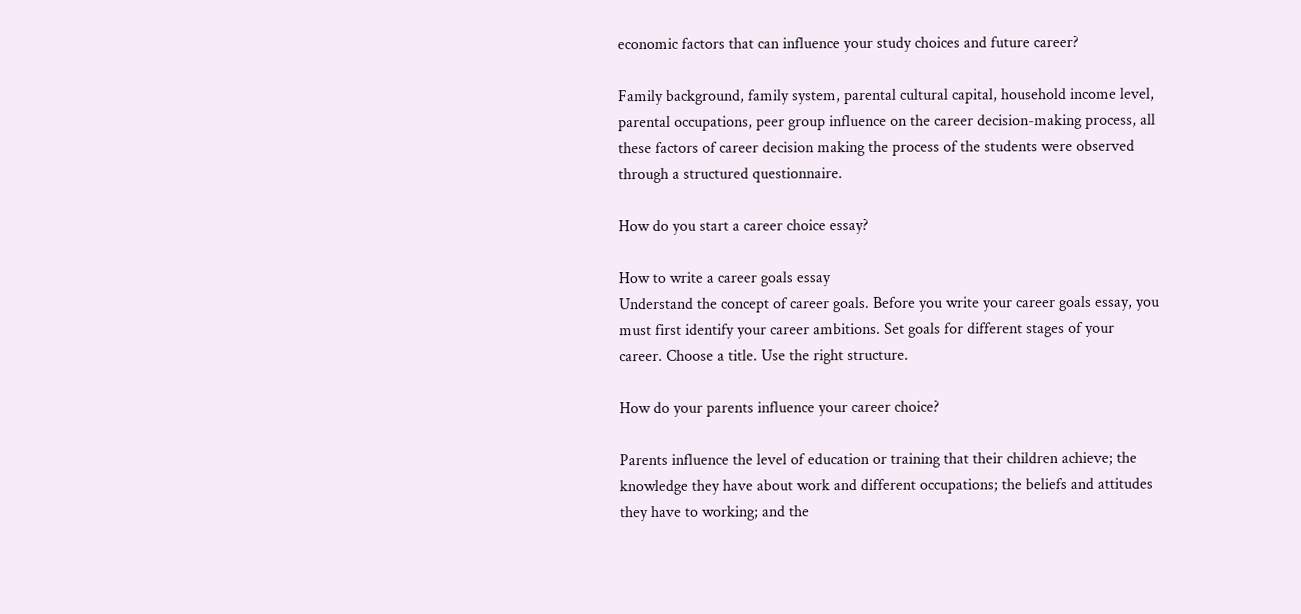economic factors that can influence your study choices and future career?

Family background, family system, parental cultural capital, household income level, parental occupations, peer group influence on the career decision-making process, all these factors of career decision making the process of the students were observed through a structured questionnaire.

How do you start a career choice essay?

How to write a career goals essay
Understand the concept of career goals. Before you write your career goals essay, you must first identify your career ambitions. Set goals for different stages of your career. Choose a title. Use the right structure.

How do your parents influence your career choice?

Parents influence the level of education or training that their children achieve; the knowledge they have about work and different occupations; the beliefs and attitudes they have to working; and the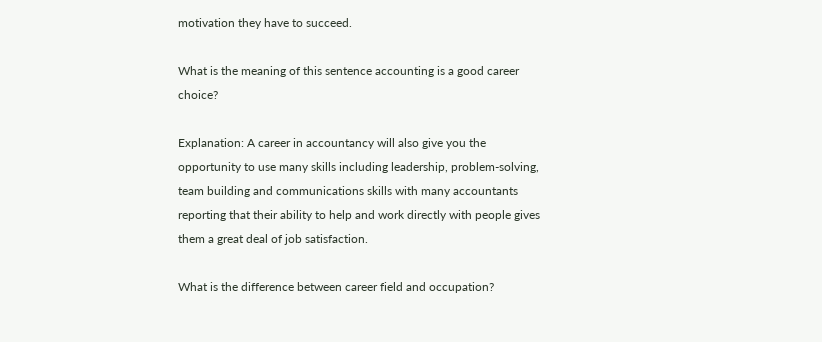motivation they have to succeed.

What is the meaning of this sentence accounting is a good career choice?

Explanation: A career in accountancy will also give you the opportunity to use many skills including leadership, problem-solving, team building and communications skills with many accountants reporting that their ability to help and work directly with people gives them a great deal of job satisfaction.

What is the difference between career field and occupation?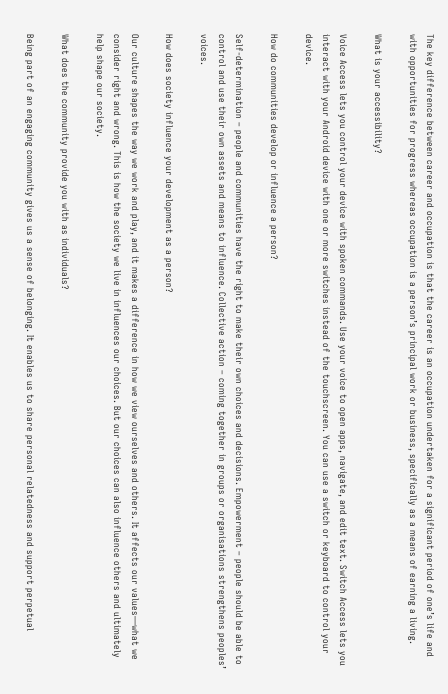The key difference between career and occupation is that the career is an occupation undertaken for a significant period of one’s life and with opportunities for progress whereas occupation is a person’s principal work or business, specifically as a means of earning a living.

What is your accessibility?

Voice Access lets you control your device with spoken commands. Use your voice to open apps, navigate, and edit text. Switch Access lets you interact with your Android device with one or more switches instead of the touchscreen. You can use a switch or keyboard to control your device.

How do communities develop or influence a person?

Self-determination – people and communities have the right to make their own choices and decisions. Empowerment – people should be able to control and use their own assets and means to influence. Collective action – coming together in groups or organisations strengthens peoples’ voices.

How does society influence your development as a person?

Our culture shapes the way we work and play, and it makes a difference in how we view ourselves and others. It affects our values—what we consider right and wrong. This is how the society we live in influences our choices. But our choices can also influence others and ultimately help shape our society.

What does the community provide you with as individuals?

Being part of an engaging community gives us a sense of belonging. It enables us to share personal relatedness and support perpetual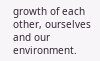growth of each other, ourselves and our environment.